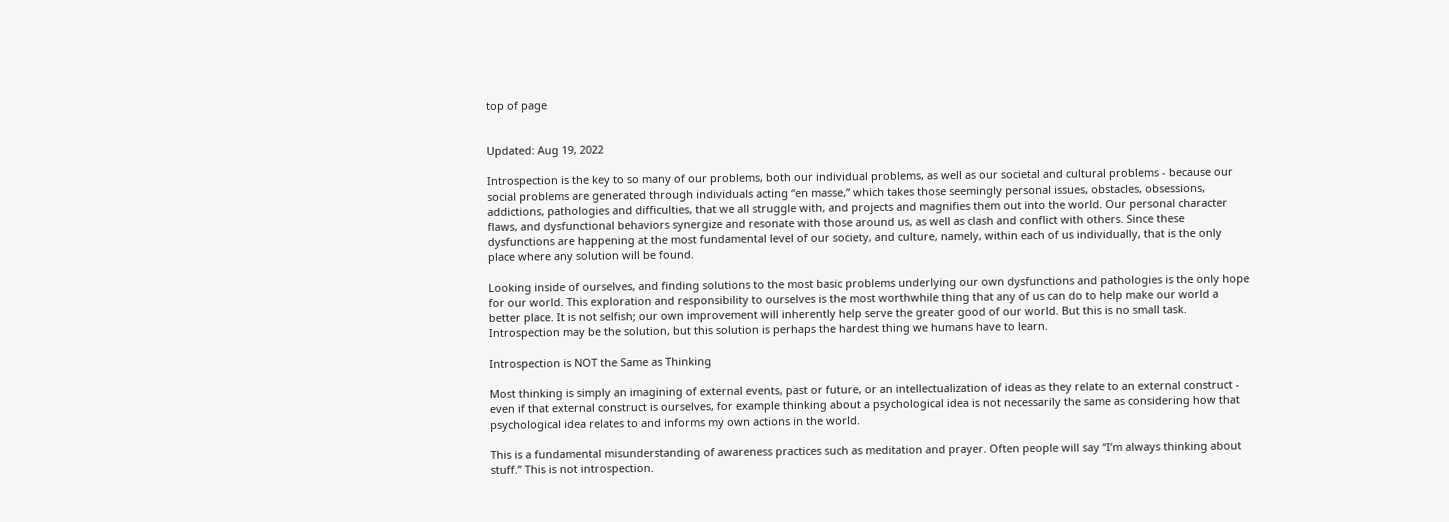top of page


Updated: Aug 19, 2022

Introspection is the key to so many of our problems, both our individual problems, as well as our societal and cultural problems - because our social problems are generated through individuals acting “en masse,” which takes those seemingly personal issues, obstacles, obsessions, addictions, pathologies and difficulties, that we all struggle with, and projects and magnifies them out into the world. Our personal character flaws, and dysfunctional behaviors synergize and resonate with those around us, as well as clash and conflict with others. Since these dysfunctions are happening at the most fundamental level of our society, and culture, namely, within each of us individually, that is the only place where any solution will be found.

Looking inside of ourselves, and finding solutions to the most basic problems underlying our own dysfunctions and pathologies is the only hope for our world. This exploration and responsibility to ourselves is the most worthwhile thing that any of us can do to help make our world a better place. It is not selfish; our own improvement will inherently help serve the greater good of our world. But this is no small task. Introspection may be the solution, but this solution is perhaps the hardest thing we humans have to learn.

Introspection is NOT the Same as Thinking

Most thinking is simply an imagining of external events, past or future, or an intellectualization of ideas as they relate to an external construct - even if that external construct is ourselves, for example thinking about a psychological idea is not necessarily the same as considering how that psychological idea relates to and informs my own actions in the world.

This is a fundamental misunderstanding of awareness practices such as meditation and prayer. Often people will say “I’m always thinking about stuff.” This is not introspection.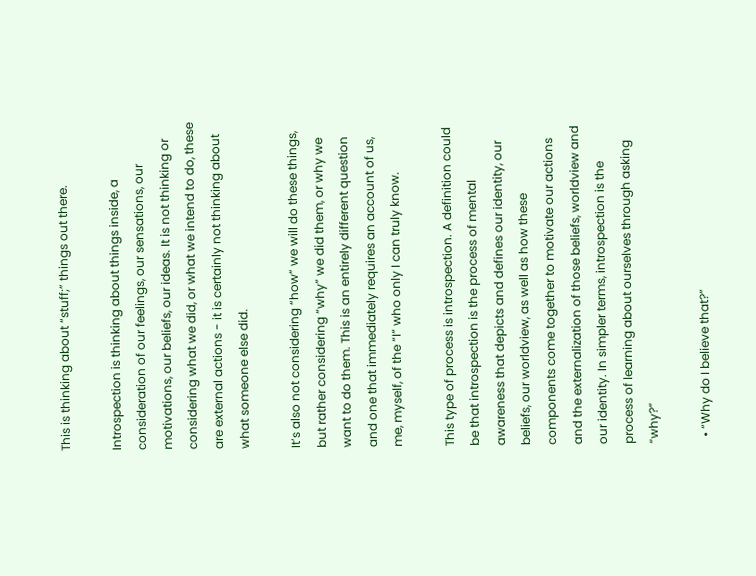This is thinking about “stuff;” things out there.

Introspection is thinking about things inside, a consideration of our feelings, our sensations, our motivations, our beliefs, our ideas. It is not thinking or considering what we did, or what we intend to do, these are external actions - it is certainly not thinking about what someone else did.

It’s also not considering “how” we will do these things, but rather considering “why” we did them, or why we want to do them. This is an entirely different question and one that immediately requires an account of us, me, myself, of the “I” who only I can truly know.

This type of process is introspection. A definition could be that introspection is the process of mental awareness that depicts and defines our identity, our beliefs, our worldview, as well as how these components come together to motivate our actions and the externalization of those beliefs, worldview and our identity. In simpler terms, introspection is the process of learning about ourselves through asking “why?”

  • “Why do I believe that?”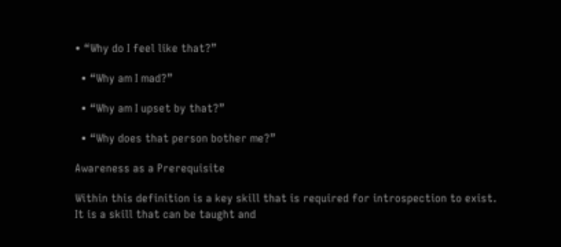• “Why do I feel like that?”

  • “Why am I mad?”

  • “Why am I upset by that?”

  • “Why does that person bother me?”

Awareness as a Prerequisite

Within this definition is a key skill that is required for introspection to exist. It is a skill that can be taught and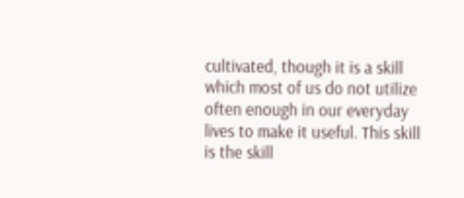cultivated, though it is a skill which most of us do not utilize often enough in our everyday lives to make it useful. This skill is the skill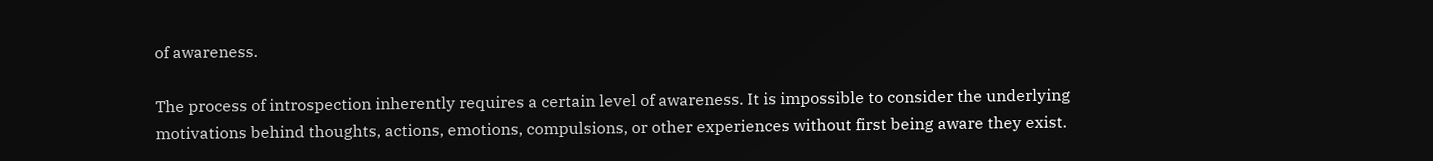of awareness.

The process of introspection inherently requires a certain level of awareness. It is impossible to consider the underlying motivations behind thoughts, actions, emotions, compulsions, or other experiences without first being aware they exist.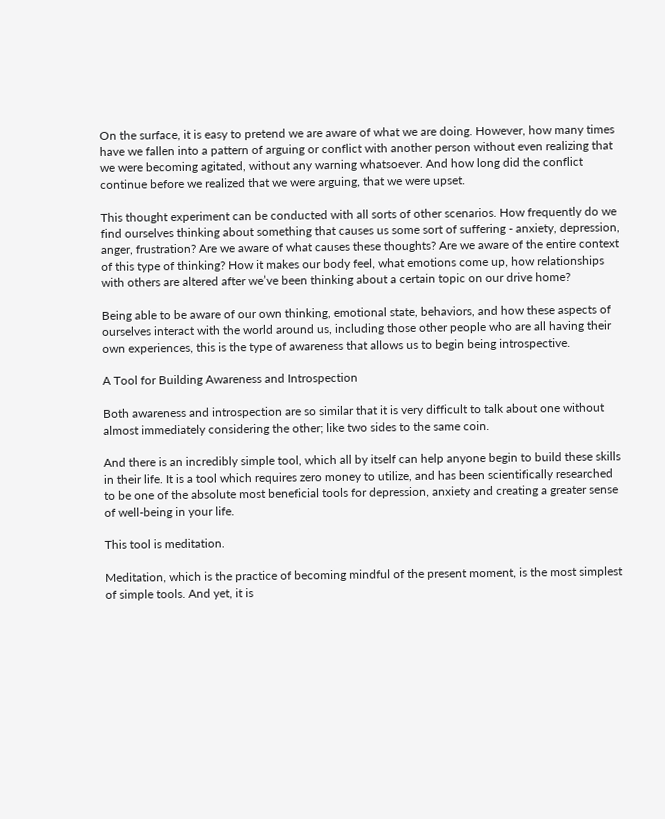On the surface, it is easy to pretend we are aware of what we are doing. However, how many times have we fallen into a pattern of arguing or conflict with another person without even realizing that we were becoming agitated, without any warning whatsoever. And how long did the conflict continue before we realized that we were arguing, that we were upset.

This thought experiment can be conducted with all sorts of other scenarios. How frequently do we find ourselves thinking about something that causes us some sort of suffering - anxiety, depression, anger, frustration? Are we aware of what causes these thoughts? Are we aware of the entire context of this type of thinking? How it makes our body feel, what emotions come up, how relationships with others are altered after we’ve been thinking about a certain topic on our drive home?

Being able to be aware of our own thinking, emotional state, behaviors, and how these aspects of ourselves interact with the world around us, including those other people who are all having their own experiences, this is the type of awareness that allows us to begin being introspective.

A Tool for Building Awareness and Introspection

Both awareness and introspection are so similar that it is very difficult to talk about one without almost immediately considering the other; like two sides to the same coin.

And there is an incredibly simple tool, which all by itself can help anyone begin to build these skills in their life. It is a tool which requires zero money to utilize, and has been scientifically researched to be one of the absolute most beneficial tools for depression, anxiety and creating a greater sense of well-being in your life.

This tool is meditation.

Meditation, which is the practice of becoming mindful of the present moment, is the most simplest of simple tools. And yet, it is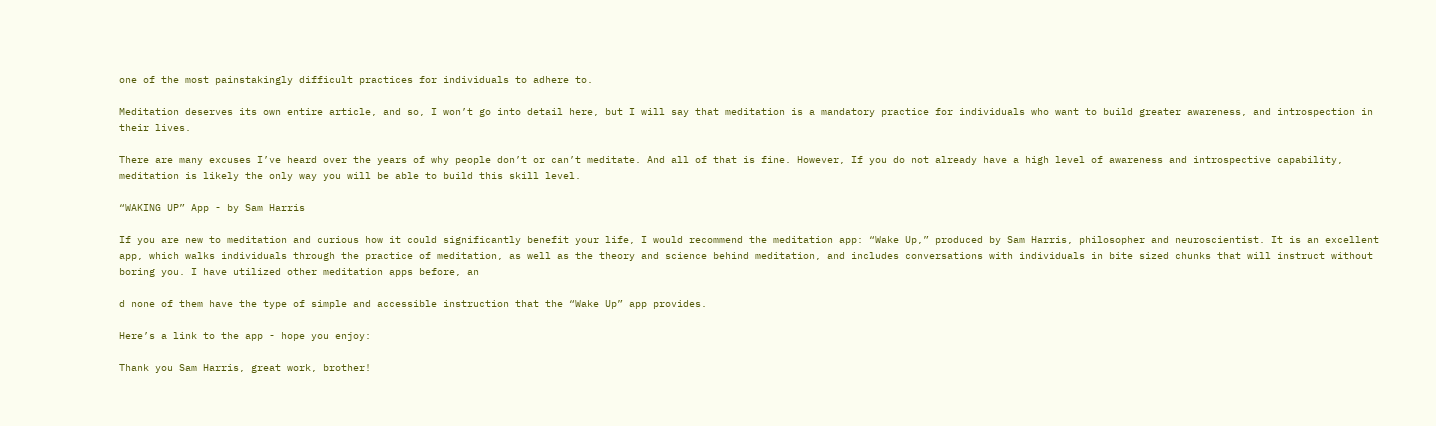one of the most painstakingly difficult practices for individuals to adhere to.

Meditation deserves its own entire article, and so, I won’t go into detail here, but I will say that meditation is a mandatory practice for individuals who want to build greater awareness, and introspection in their lives.

There are many excuses I’ve heard over the years of why people don’t or can’t meditate. And all of that is fine. However, If you do not already have a high level of awareness and introspective capability, meditation is likely the only way you will be able to build this skill level.

“WAKING UP” App - by Sam Harris

If you are new to meditation and curious how it could significantly benefit your life, I would recommend the meditation app: “Wake Up,” produced by Sam Harris, philosopher and neuroscientist. It is an excellent app, which walks individuals through the practice of meditation, as well as the theory and science behind meditation, and includes conversations with individuals in bite sized chunks that will instruct without boring you. I have utilized other meditation apps before, an

d none of them have the type of simple and accessible instruction that the “Wake Up” app provides.

Here’s a link to the app - hope you enjoy:

Thank you Sam Harris, great work, brother!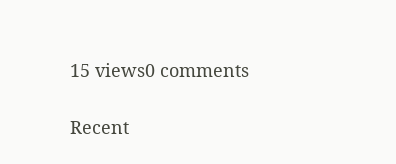15 views0 comments

Recent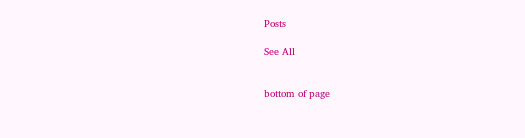Posts

See All


bottom of page